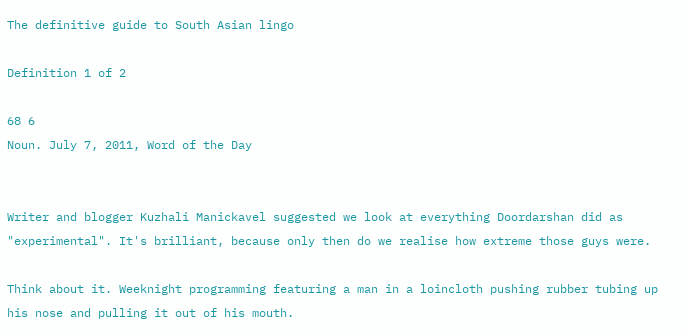The definitive guide to South Asian lingo

Definition 1 of 2

68 6
Noun. July 7, 2011, Word of the Day


Writer and blogger Kuzhali Manickavel suggested we look at everything Doordarshan did as "experimental". It's brilliant, because only then do we realise how extreme those guys were.

Think about it. Weeknight programming featuring a man in a loincloth pushing rubber tubing up his nose and pulling it out of his mouth.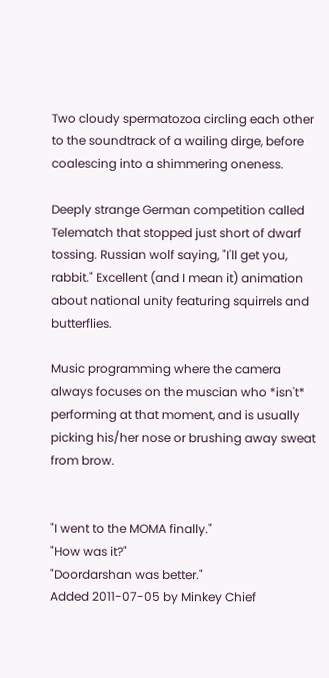Two cloudy spermatozoa circling each other to the soundtrack of a wailing dirge, before coalescing into a shimmering oneness.

Deeply strange German competition called Telematch that stopped just short of dwarf tossing. Russian wolf saying, "I'll get you, rabbit." Excellent (and I mean it) animation about national unity featuring squirrels and butterflies.

Music programming where the camera always focuses on the muscian who *isn't* performing at that moment, and is usually picking his/her nose or brushing away sweat from brow.


"I went to the MOMA finally."
"How was it?"
"Doordarshan was better."
Added 2011-07-05 by Minkey Chief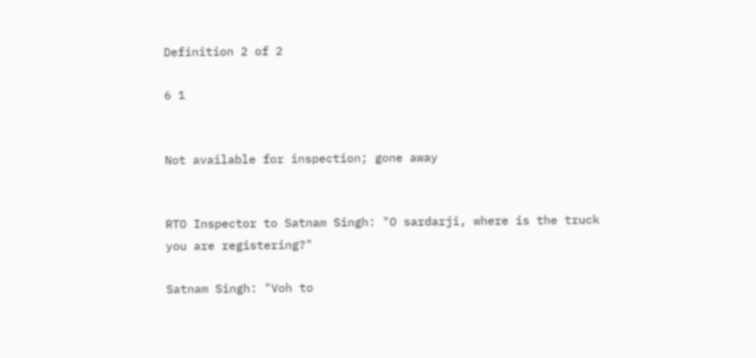Definition 2 of 2

6 1


Not available for inspection; gone away


RTO Inspector to Satnam Singh: "O sardarji, where is the truck you are registering?"

Satnam Singh: "Voh to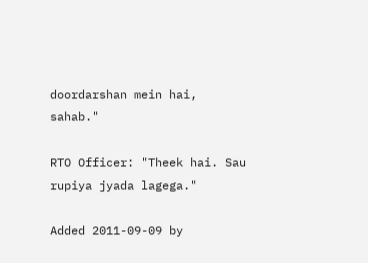doordarshan mein hai, sahab."

RTO Officer: "Theek hai. Sau rupiya jyada lagega."

Added 2011-09-09 by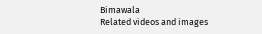Bimawala
Related videos and images